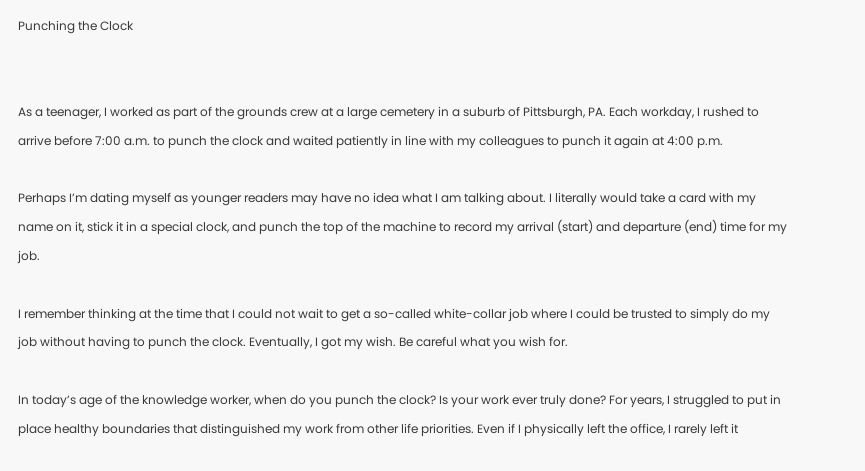Punching the Clock


As a teenager, I worked as part of the grounds crew at a large cemetery in a suburb of Pittsburgh, PA. Each workday, I rushed to arrive before 7:00 a.m. to punch the clock and waited patiently in line with my colleagues to punch it again at 4:00 p.m.

Perhaps I’m dating myself as younger readers may have no idea what I am talking about. I literally would take a card with my name on it, stick it in a special clock, and punch the top of the machine to record my arrival (start) and departure (end) time for my job.

I remember thinking at the time that I could not wait to get a so-called white-collar job where I could be trusted to simply do my job without having to punch the clock. Eventually, I got my wish. Be careful what you wish for.

In today’s age of the knowledge worker, when do you punch the clock? Is your work ever truly done? For years, I struggled to put in place healthy boundaries that distinguished my work from other life priorities. Even if I physically left the office, I rarely left it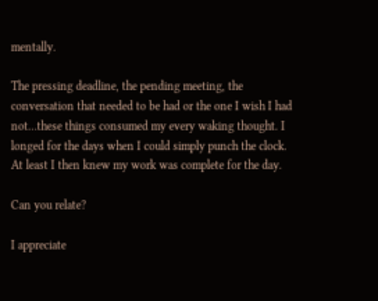mentally.

The pressing deadline, the pending meeting, the conversation that needed to be had or the one I wish I had not…these things consumed my every waking thought. I longed for the days when I could simply punch the clock. At least I then knew my work was complete for the day.

Can you relate?

I appreciate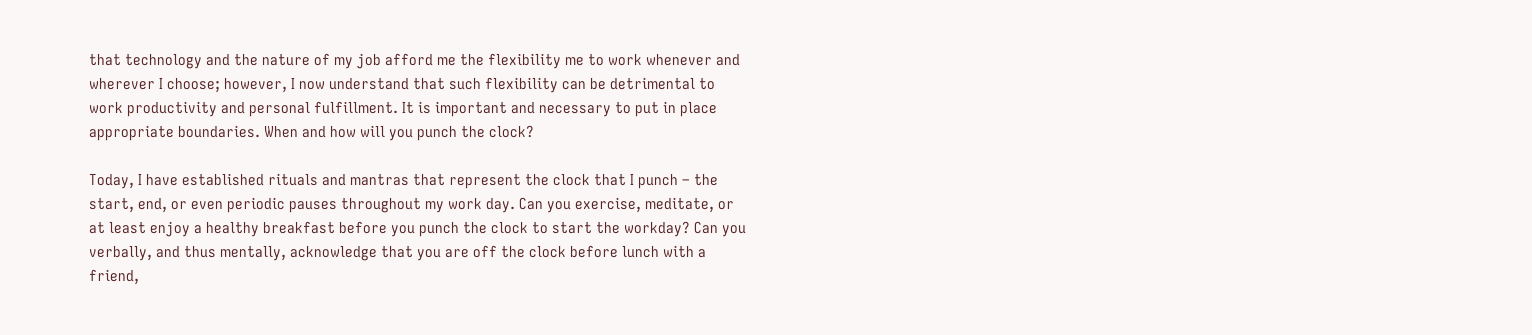that technology and the nature of my job afford me the flexibility me to work whenever and wherever I choose; however, I now understand that such flexibility can be detrimental to work productivity and personal fulfillment. It is important and necessary to put in place appropriate boundaries. When and how will you punch the clock?

Today, I have established rituals and mantras that represent the clock that I punch – the start, end, or even periodic pauses throughout my work day. Can you exercise, meditate, or at least enjoy a healthy breakfast before you punch the clock to start the workday? Can you verbally, and thus mentally, acknowledge that you are off the clock before lunch with a friend,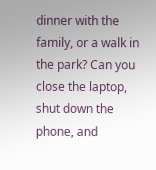dinner with the family, or a walk in the park? Can you close the laptop, shut down the phone, and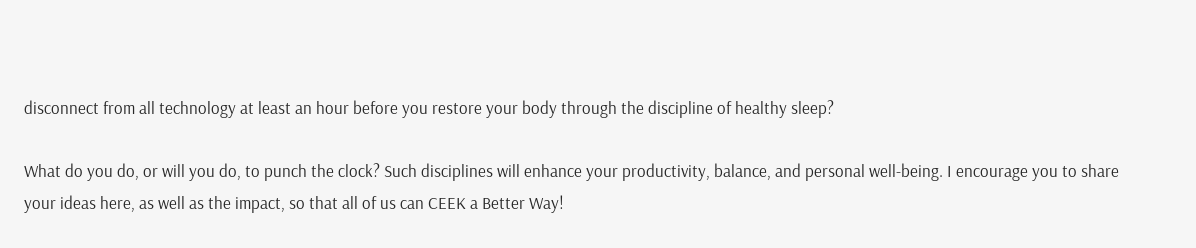disconnect from all technology at least an hour before you restore your body through the discipline of healthy sleep?

What do you do, or will you do, to punch the clock? Such disciplines will enhance your productivity, balance, and personal well-being. I encourage you to share your ideas here, as well as the impact, so that all of us can CEEK a Better Way!